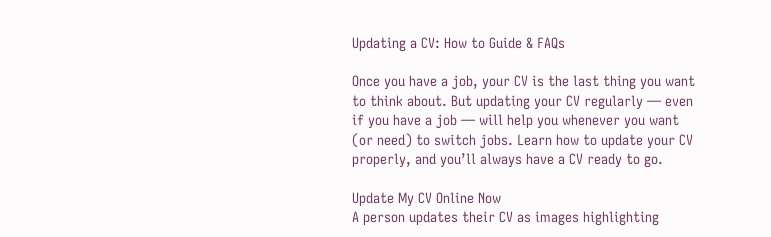Updating a CV: How to Guide & FAQs

Once you have a job, your CV is the last thing you want to think about. But updating your CV regularly — even if you have a job — will help you whenever you want (or need) to switch jobs. Learn how to update your CV properly, and you’ll always have a CV ready to go.

Update My CV Online Now
A person updates their CV as images highlighting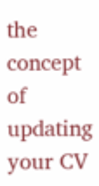the concept of updating your CV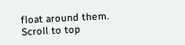float around them.
Scroll to top